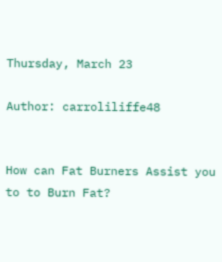Thursday, March 23

Author: carroliliffe48


How can Fat Burners Assist you to to Burn Fat?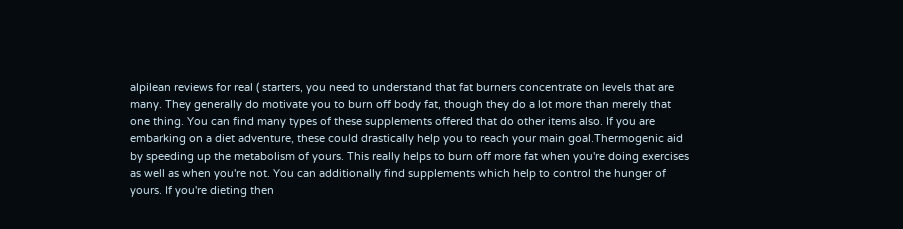alpilean reviews for real ( starters, you need to understand that fat burners concentrate on levels that are many. They generally do motivate you to burn off body fat, though they do a lot more than merely that one thing. You can find many types of these supplements offered that do other items also. If you are embarking on a diet adventure, these could drastically help you to reach your main goal.Thermogenic aid by speeding up the metabolism of yours. This really helps to burn off more fat when you're doing exercises as well as when you're not. You can additionally find supplements which help to control the hunger of yours. If you're dieting then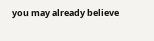you may already believe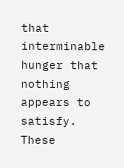that interminable hunger that nothing appears to satisfy. These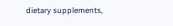dietary supplements,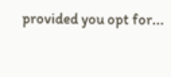provided you opt for...